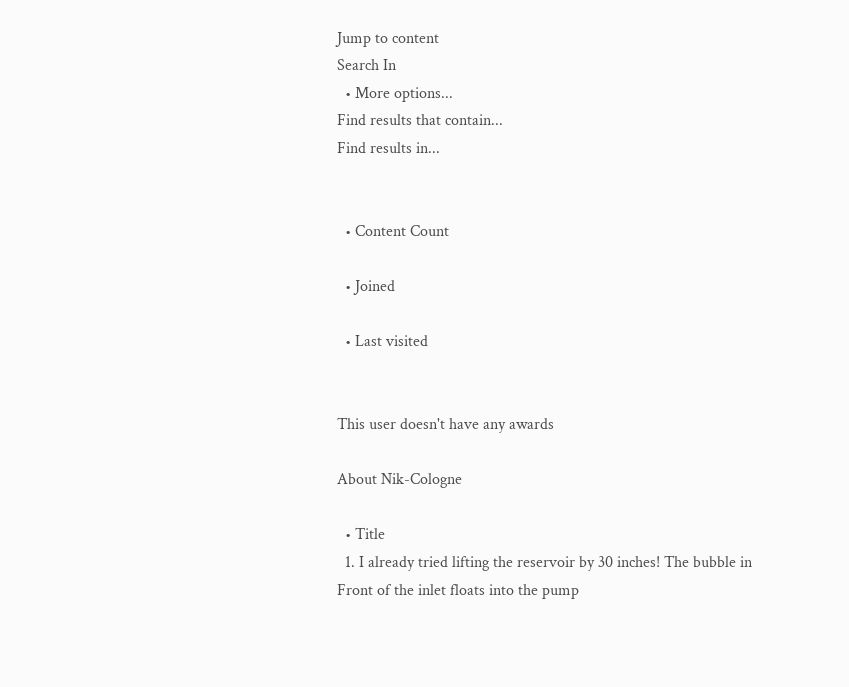Jump to content
Search In
  • More options...
Find results that contain...
Find results in...


  • Content Count

  • Joined

  • Last visited


This user doesn't have any awards

About Nik-Cologne

  • Title
  1. I already tried lifting the reservoir by 30 inches! The bubble in Front of the inlet floats into the pump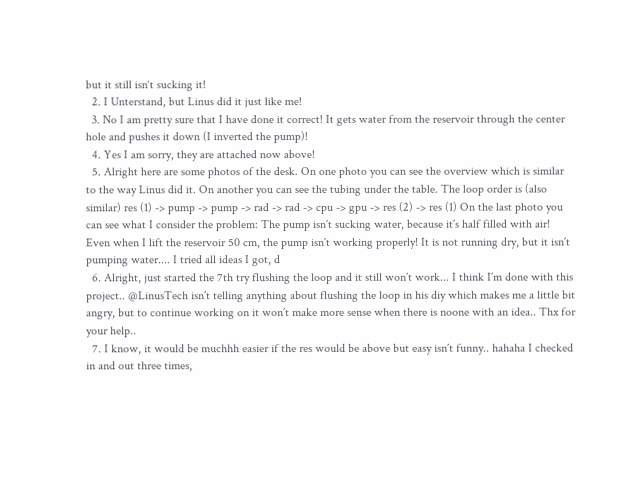but it still isn‘t sucking it!
  2. I Unterstand, but Linus did it just like me!
  3. No I am pretty sure that I have done it correct! It gets water from the reservoir through the center hole and pushes it down (I inverted the pump)!
  4. Yes I am sorry, they are attached now above!
  5. Alright here are some photos of the desk. On one photo you can see the overview which is similar to the way Linus did it. On another you can see the tubing under the table. The loop order is (also similar) res (1) -> pump -> pump -> rad -> rad -> cpu -> gpu -> res (2) -> res (1) On the last photo you can see what I consider the problem: The pump isn´t sucking water, because it´s half filled with air! Even when I lift the reservoir 50 cm, the pump isn´t working properly! It is not running dry, but it isn´t pumping water.... I tried all ideas I got, d
  6. Alright, just started the 7th try flushing the loop and it still won´t work... I think I´m done with this project.. @LinusTech isn´t telling anything about flushing the loop in his diy which makes me a little bit angry, but to continue working on it won´t make more sense when there is noone with an idea.. Thx for your help..
  7. I know, it would be muchhh easier if the res would be above but easy isn´t funny.. hahaha I checked in and out three times,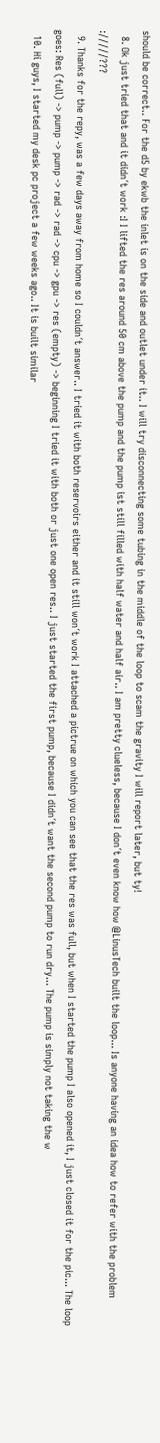should be correct.. For the d5 by ekwb the inlet is on the side and outlet under it.. I will try disconnecting some tubing in the middle of the loop to scam the gravity I will report later, but ty!
  8. Ok just tried that and it didn´t work :I I lifted the res around 50 cm above the pump and the pump ist still filled with half water and half air.. I am pretty clueless, because I don´t even know how @LinusTech built the loop... Is anyone having an idea how to refer with the problem ://///???
  9. Thanks for the repy, was a few days away from home so I couldn´t answer.. I tried it with both reservoirs either and it still won´t work I attached a pictrue on which you can see that the res was full, but when I started the pump I also opened it, I just closed it for the pic... The loop goes: Res (full) -> pump -> pump -> rad -> rad -> cpu -> gpu -> res (empty) -> beginning I tried it with both or just one open res.. I just started the first pump, because I didn´t want the second pump to run dry... The pump is simply not taking the w
  10. Hi guys, I started my desk pc project a few weeks ago.. It is built similar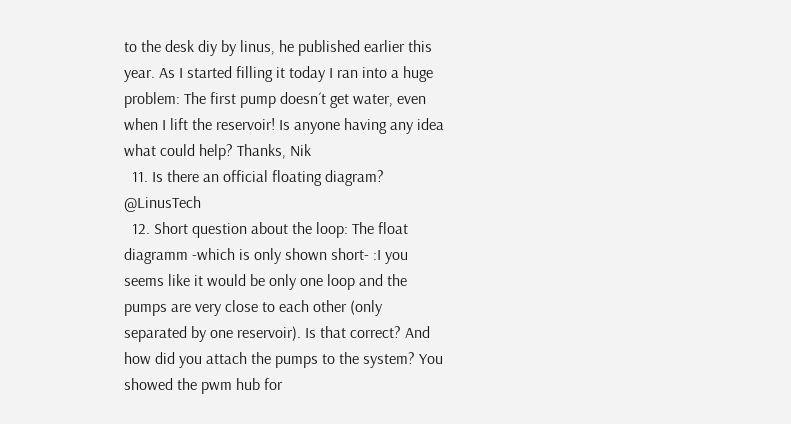to the desk diy by linus, he published earlier this year. As I started filling it today I ran into a huge problem: The first pump doesn´t get water, even when I lift the reservoir! Is anyone having any idea what could help? Thanks, Nik
  11. Is there an official floating diagram? @LinusTech
  12. Short question about the loop: The float diagramm -which is only shown short- :I you seems like it would be only one loop and the pumps are very close to each other (only separated by one reservoir). Is that correct? And how did you attach the pumps to the system? You showed the pwm hub for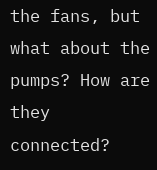the fans, but what about the pumps? How are they connected?